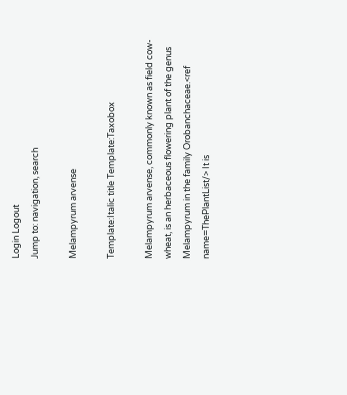Login Logout
Jump to: navigation, search

Melampyrum arvense

Template:Italic title Template:Taxobox

Melampyrum arvense, commonly known as field cow-wheat, is an herbaceous flowering plant of the genus Melampyrum in the family Orobanchaceae.<ref name=ThePlantList/> It is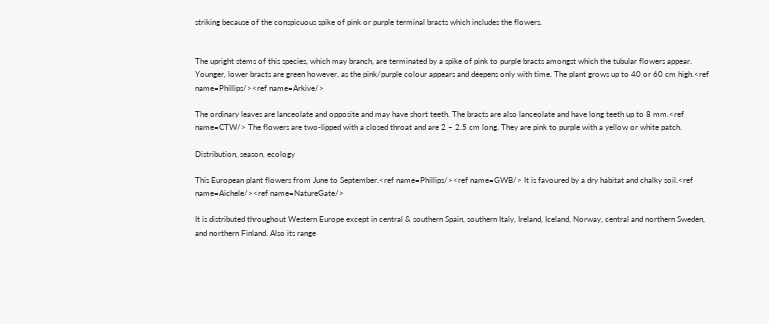striking because of the conspicuous spike of pink or purple terminal bracts which includes the flowers.


The upright stems of this species, which may branch, are terminated by a spike of pink to purple bracts amongst which the tubular flowers appear. Younger, lower bracts are green however, as the pink/purple colour appears and deepens only with time. The plant grows up to 40 or 60 cm high.<ref name=Phillips/><ref name=Arkive/>

The ordinary leaves are lanceolate and opposite and may have short teeth. The bracts are also lanceolate and have long teeth up to 8 mm.<ref name=CTW/> The flowers are two-lipped with a closed throat and are 2 – 2.5 cm long. They are pink to purple with a yellow or white patch.

Distribution, season, ecology

This European plant flowers from June to September.<ref name=Phillips/><ref name=GWB/> It is favoured by a dry habitat and chalky soil.<ref name=Aichele/><ref name=NatureGate/>

It is distributed throughout Western Europe except in central & southern Spain, southern Italy, Ireland, Iceland, Norway, central and northern Sweden, and northern Finland. Also its range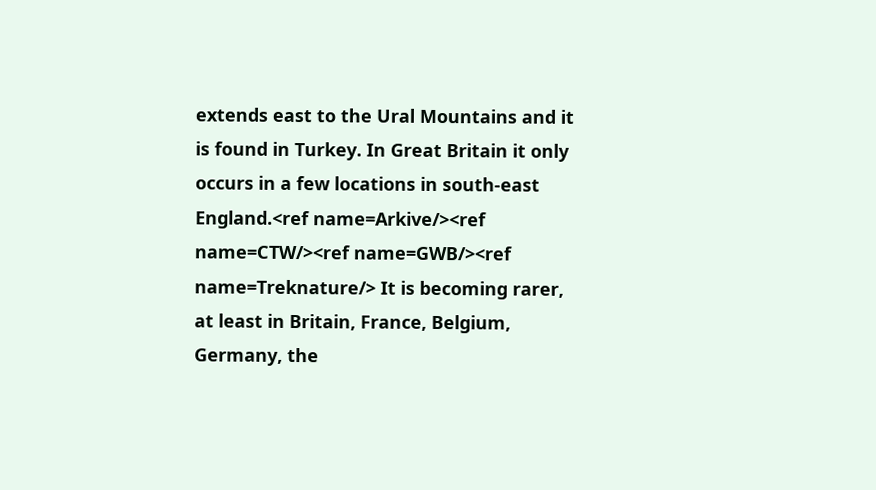extends east to the Ural Mountains and it is found in Turkey. In Great Britain it only occurs in a few locations in south-east England.<ref name=Arkive/><ref name=CTW/><ref name=GWB/><ref name=Treknature/> It is becoming rarer, at least in Britain, France, Belgium, Germany, the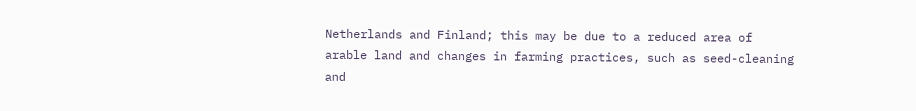Netherlands and Finland; this may be due to a reduced area of arable land and changes in farming practices, such as seed-cleaning and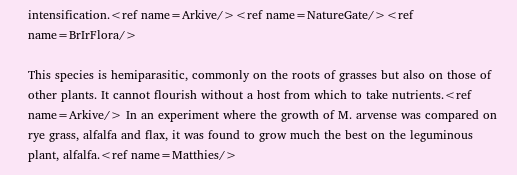intensification.<ref name=Arkive/><ref name=NatureGate/><ref name=BrIrFlora/>

This species is hemiparasitic, commonly on the roots of grasses but also on those of other plants. It cannot flourish without a host from which to take nutrients.<ref name=Arkive/> In an experiment where the growth of M. arvense was compared on rye grass, alfalfa and flax, it was found to grow much the best on the leguminous plant, alfalfa.<ref name=Matthies/>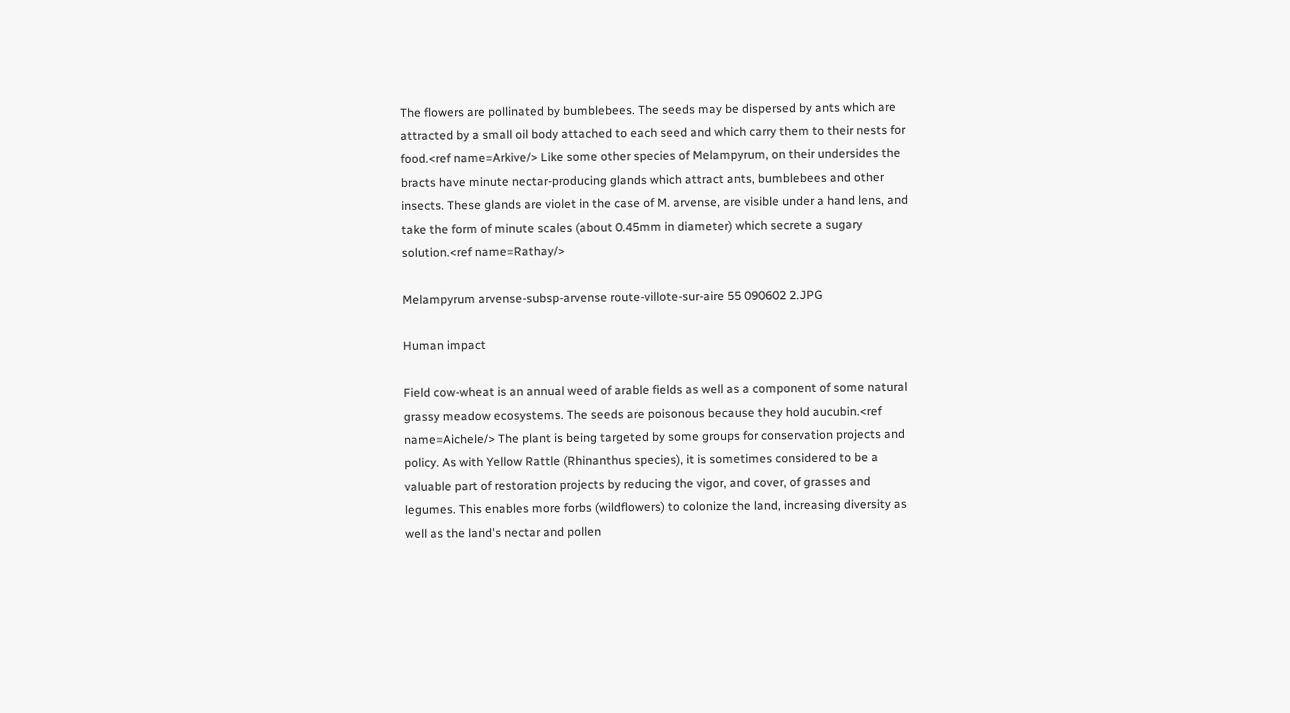The flowers are pollinated by bumblebees. The seeds may be dispersed by ants which are attracted by a small oil body attached to each seed and which carry them to their nests for food.<ref name=Arkive/> Like some other species of Melampyrum, on their undersides the bracts have minute nectar-producing glands which attract ants, bumblebees and other insects. These glands are violet in the case of M. arvense, are visible under a hand lens, and take the form of minute scales (about 0.45mm in diameter) which secrete a sugary solution.<ref name=Rathay/>

Melampyrum arvense-subsp-arvense route-villote-sur-aire 55 090602 2.JPG

Human impact

Field cow-wheat is an annual weed of arable fields as well as a component of some natural grassy meadow ecosystems. The seeds are poisonous because they hold aucubin.<ref name=Aichele/> The plant is being targeted by some groups for conservation projects and policy. As with Yellow Rattle (Rhinanthus species), it is sometimes considered to be a valuable part of restoration projects by reducing the vigor, and cover, of grasses and legumes. This enables more forbs (wildflowers) to colonize the land, increasing diversity as well as the land's nectar and pollen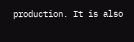production. It is also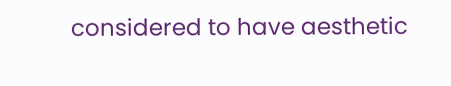considered to have aesthetic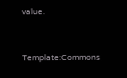value.



Template:Commons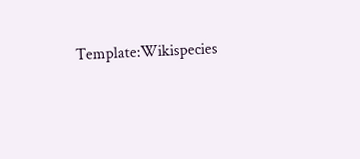Template:Wikispecies